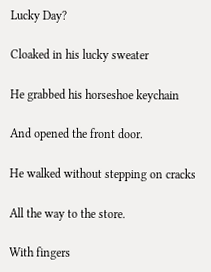Lucky Day?

Cloaked in his lucky sweater

He grabbed his horseshoe keychain

And opened the front door.

He walked without stepping on cracks

All the way to the store.

With fingers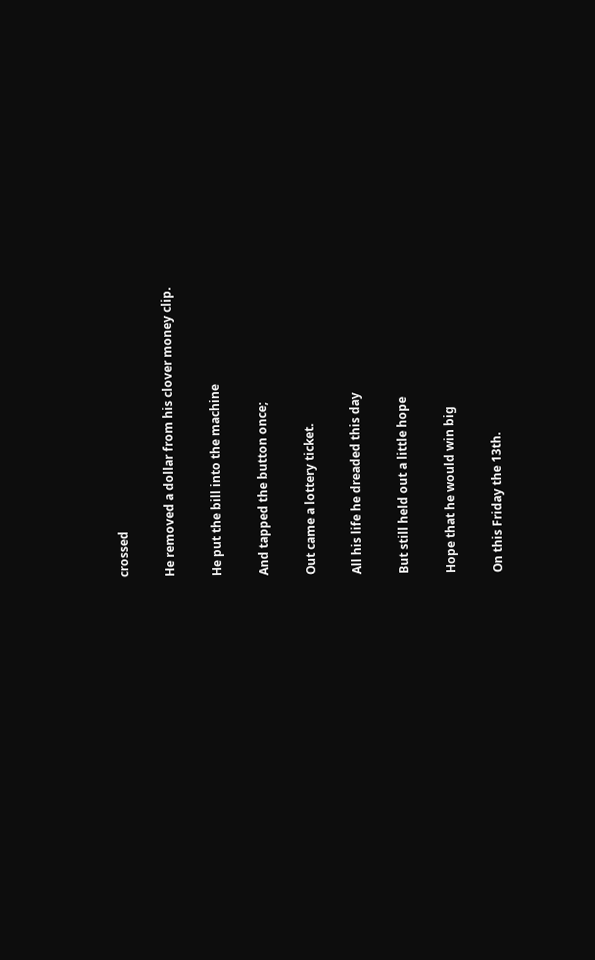crossed

He removed a dollar from his clover money clip.

He put the bill into the machine

And tapped the button once;

Out came a lottery ticket.

All his life he dreaded this day

But still held out a little hope

Hope that he would win big

On this Friday the 13th.